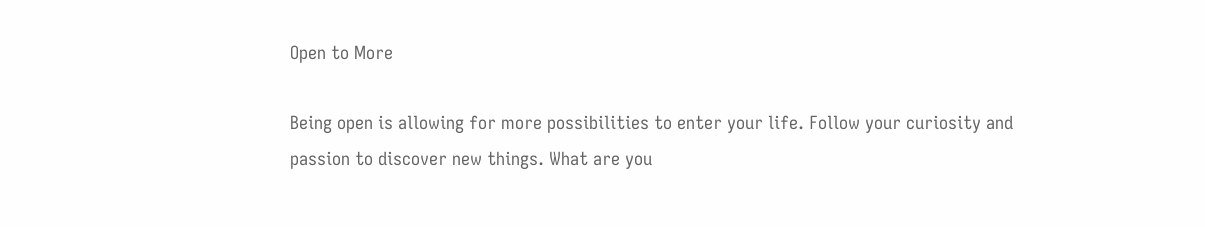Open to More

Being open is allowing for more possibilities to enter your life. Follow your curiosity and passion to discover new things. What are you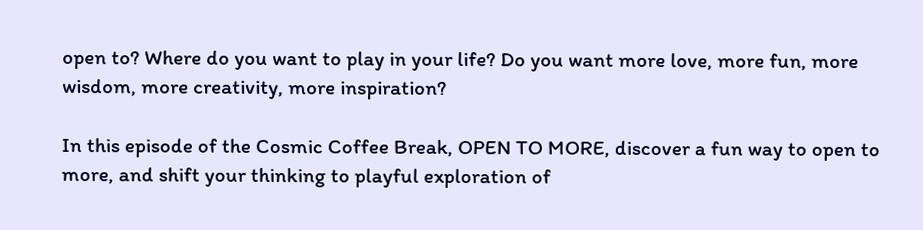open to? Where do you want to play in your life? Do you want more love, more fun, more wisdom, more creativity, more inspiration?

In this episode of the Cosmic Coffee Break, OPEN TO MORE, discover a fun way to open to more, and shift your thinking to playful exploration of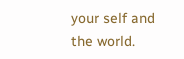your self and the world.